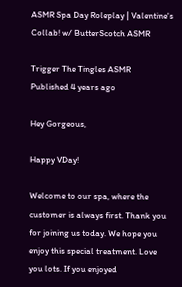ASMR Spa Day Roleplay | Valentine's Collab! w/ ButterScotch ASMR

Trigger The Tingles ASMR
Published 4 years ago

Hey Gorgeous,

Happy VDay!

Welcome to our spa, where the customer is always first. Thank you for joining us today. We hope you enjoy this special treatment. Love you lots. If you enjoyed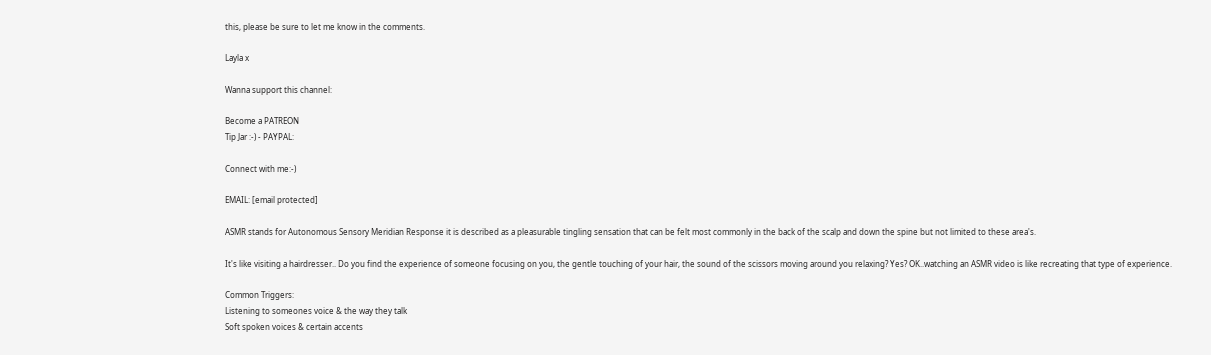this, please be sure to let me know in the comments.

Layla x

Wanna support this channel:

Become a PATREON
Tip Jar :-) - PAYPAL:

Connect with me:-)

EMAIL: [email protected]

ASMR stands for Autonomous Sensory Meridian Response it is described as a pleasurable tingling sensation that can be felt most commonly in the back of the scalp and down the spine but not limited to these area's.

It's like visiting a hairdresser.. Do you find the experience of someone focusing on you, the gentle touching of your hair, the sound of the scissors moving around you relaxing? Yes? OK..watching an ASMR video is like recreating that type of experience.

Common Triggers:
Listening to someones voice & the way they talk
Soft spoken voices & certain accents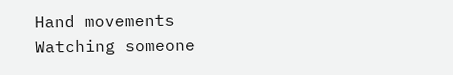Hand movements
Watching someone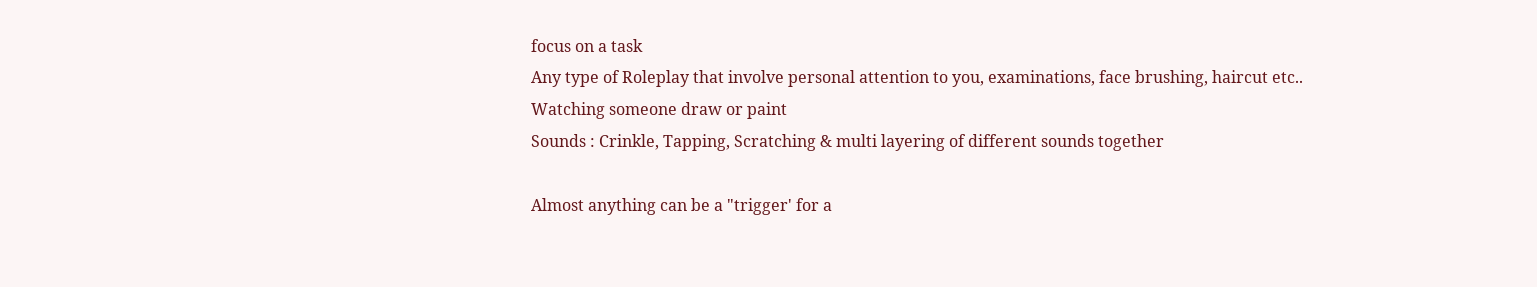focus on a task
Any type of Roleplay that involve personal attention to you, examinations, face brushing, haircut etc..
Watching someone draw or paint
Sounds : Crinkle, Tapping, Scratching & multi layering of different sounds together

Almost anything can be a "trigger' for a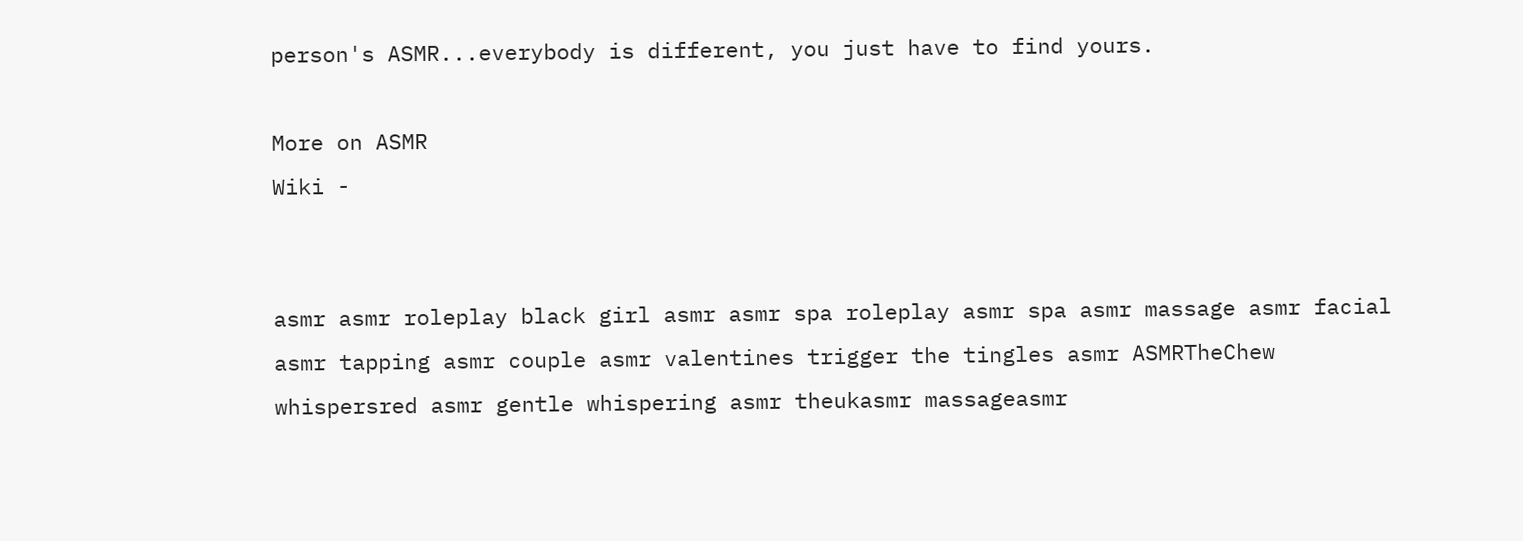person's ASMR...everybody is different, you just have to find yours.

More on ASMR
Wiki -


asmr asmr roleplay black girl asmr asmr spa roleplay asmr spa asmr massage asmr facial asmr tapping asmr couple asmr valentines trigger the tingles asmr ASMRTheChew whispersred asmr gentle whispering asmr theukasmr massageasmr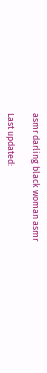asmr darling black woman asmr

Last updated: